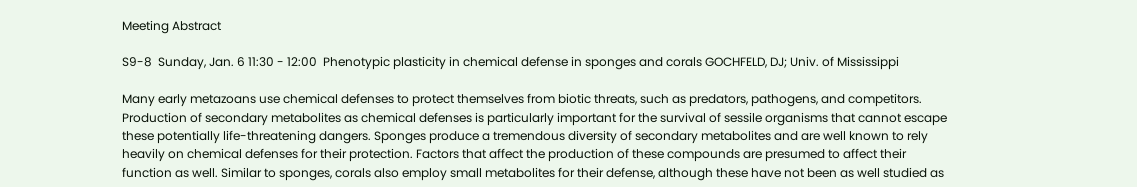Meeting Abstract

S9-8  Sunday, Jan. 6 11:30 - 12:00  Phenotypic plasticity in chemical defense in sponges and corals GOCHFELD, DJ; Univ. of Mississippi

Many early metazoans use chemical defenses to protect themselves from biotic threats, such as predators, pathogens, and competitors. Production of secondary metabolites as chemical defenses is particularly important for the survival of sessile organisms that cannot escape these potentially life-threatening dangers. Sponges produce a tremendous diversity of secondary metabolites and are well known to rely heavily on chemical defenses for their protection. Factors that affect the production of these compounds are presumed to affect their function as well. Similar to sponges, corals also employ small metabolites for their defense, although these have not been as well studied as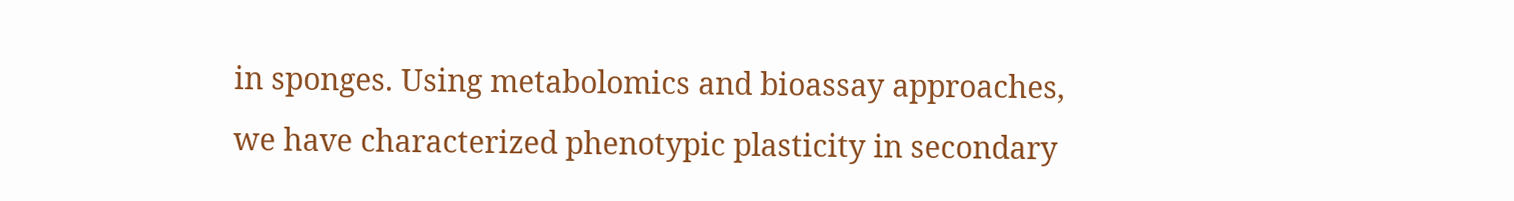in sponges. Using metabolomics and bioassay approaches, we have characterized phenotypic plasticity in secondary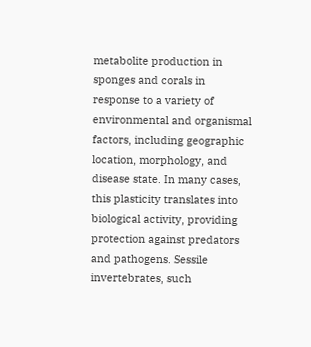metabolite production in sponges and corals in response to a variety of environmental and organismal factors, including geographic location, morphology, and disease state. In many cases, this plasticity translates into biological activity, providing protection against predators and pathogens. Sessile invertebrates, such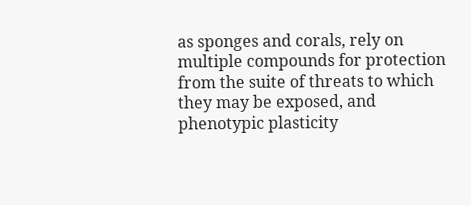as sponges and corals, rely on multiple compounds for protection from the suite of threats to which they may be exposed, and phenotypic plasticity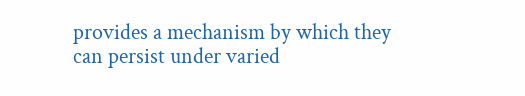provides a mechanism by which they can persist under varied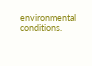environmental conditions.